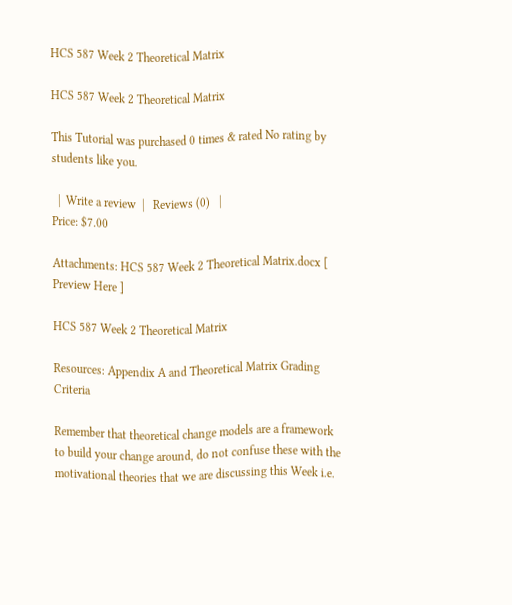HCS 587 Week 2 Theoretical Matrix

HCS 587 Week 2 Theoretical Matrix

This Tutorial was purchased 0 times & rated No rating by students like you.

  |  Write a review  |   Reviews (0)   |
Price: $7.00

Attachments: HCS 587 Week 2 Theoretical Matrix.docx [ Preview Here ]

HCS 587 Week 2 Theoretical Matrix

Resources: Appendix A and Theoretical Matrix Grading Criteria

Remember that theoretical change models are a framework to build your change around, do not confuse these with the motivational theories that we are discussing this Week i.e.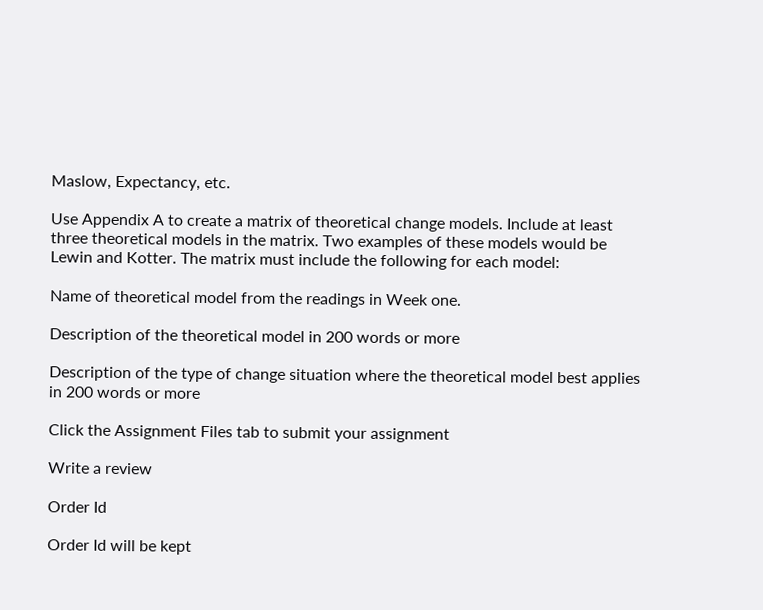Maslow, Expectancy, etc.

Use Appendix A to create a matrix of theoretical change models. Include at least three theoretical models in the matrix. Two examples of these models would be Lewin and Kotter. The matrix must include the following for each model:

Name of theoretical model from the readings in Week one.

Description of the theoretical model in 200 words or more

Description of the type of change situation where the theoretical model best applies in 200 words or more

Click the Assignment Files tab to submit your assignment

Write a review

Order Id

Order Id will be kept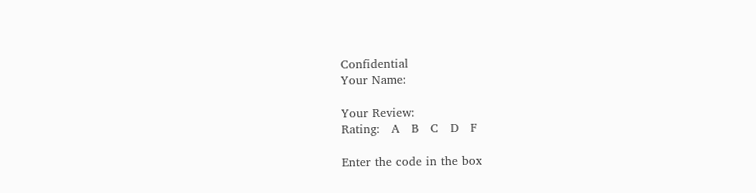Confidential
Your Name:

Your Review:
Rating:   A   B   C   D   F

Enter the code in the box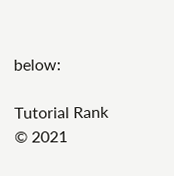below:

Tutorial Rank © 2021